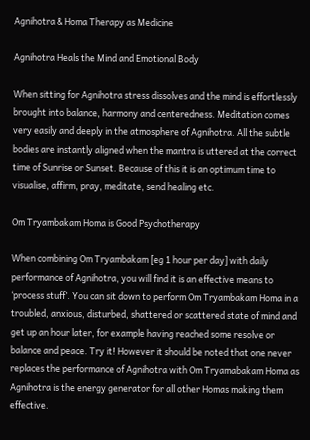Agnihotra & Homa Therapy as Medicine

Agnihotra Heals the Mind and Emotional Body

When sitting for Agnihotra stress dissolves and the mind is effortlessly brought into balance, harmony and centeredness. Meditation comes very easily and deeply in the atmosphere of Agnihotra. All the subtle bodies are instantly aligned when the mantra is uttered at the correct time of Sunrise or Sunset. Because of this it is an optimum time to visualise, affirm, pray, meditate, send healing etc.

Om Tryambakam Homa is Good Psychotherapy

When combining Om Tryambakam [eg 1 hour per day] with daily performance of Agnihotra, you will find it is an effective means to ‘process stuff’. You can sit down to perform Om Tryambakam Homa in a troubled, anxious, disturbed, shattered or scattered state of mind and get up an hour later, for example having reached some resolve or balance and peace. Try it! However it should be noted that one never replaces the performance of Agnihotra with Om Tryamabakam Homa as Agnihotra is the energy generator for all other Homas making them effective.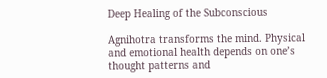Deep Healing of the Subconscious

Agnihotra transforms the mind. Physical and emotional health depends on one’s thought patterns and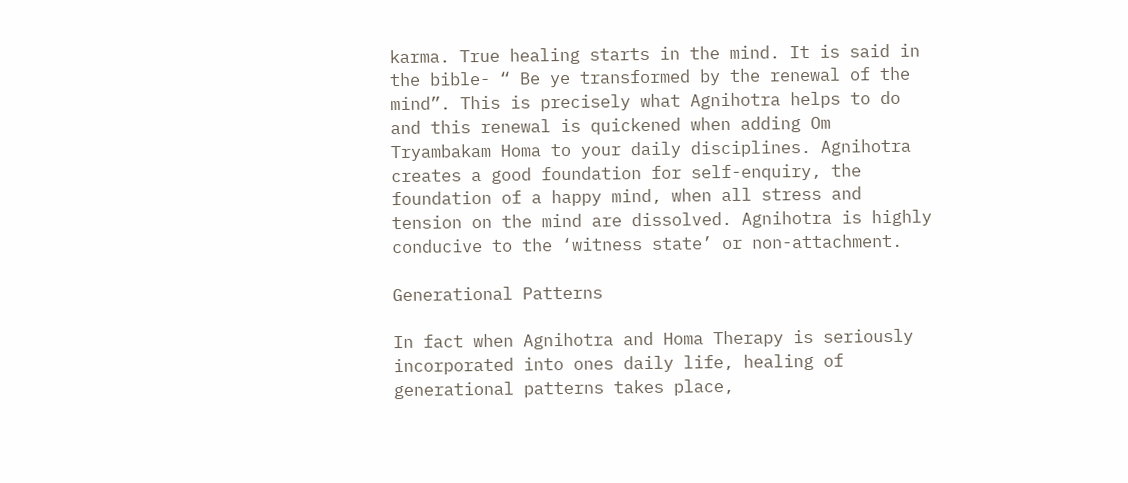karma. True healing starts in the mind. It is said in the bible- “ Be ye transformed by the renewal of the mind”. This is precisely what Agnihotra helps to do and this renewal is quickened when adding Om Tryambakam Homa to your daily disciplines. Agnihotra creates a good foundation for self-enquiry, the foundation of a happy mind, when all stress and tension on the mind are dissolved. Agnihotra is highly conducive to the ‘witness state’ or non-attachment.

Generational Patterns

In fact when Agnihotra and Homa Therapy is seriously incorporated into ones daily life, healing of generational patterns takes place,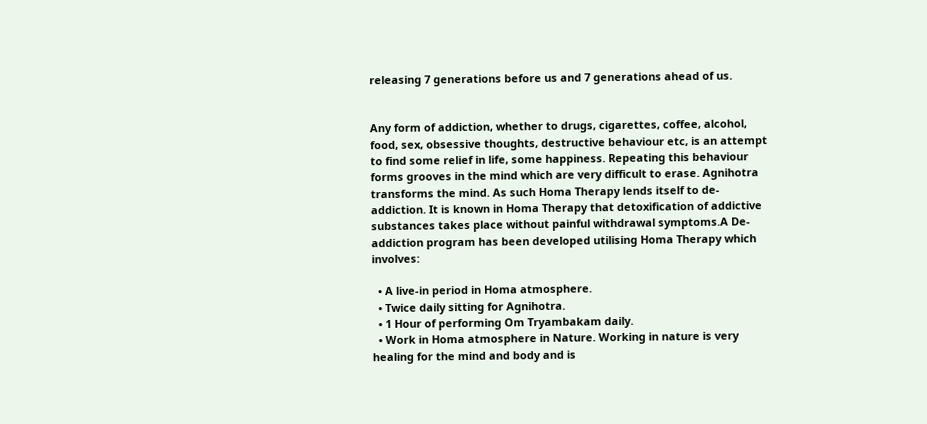releasing 7 generations before us and 7 generations ahead of us.


Any form of addiction, whether to drugs, cigarettes, coffee, alcohol, food, sex, obsessive thoughts, destructive behaviour etc, is an attempt to find some relief in life, some happiness. Repeating this behaviour forms grooves in the mind which are very difficult to erase. Agnihotra transforms the mind. As such Homa Therapy lends itself to de-addiction. It is known in Homa Therapy that detoxification of addictive substances takes place without painful withdrawal symptoms.A De-addiction program has been developed utilising Homa Therapy which involves:

  • A live-in period in Homa atmosphere.
  • Twice daily sitting for Agnihotra.
  • 1 Hour of performing Om Tryambakam daily.
  • Work in Homa atmosphere in Nature. Working in nature is very healing for the mind and body and is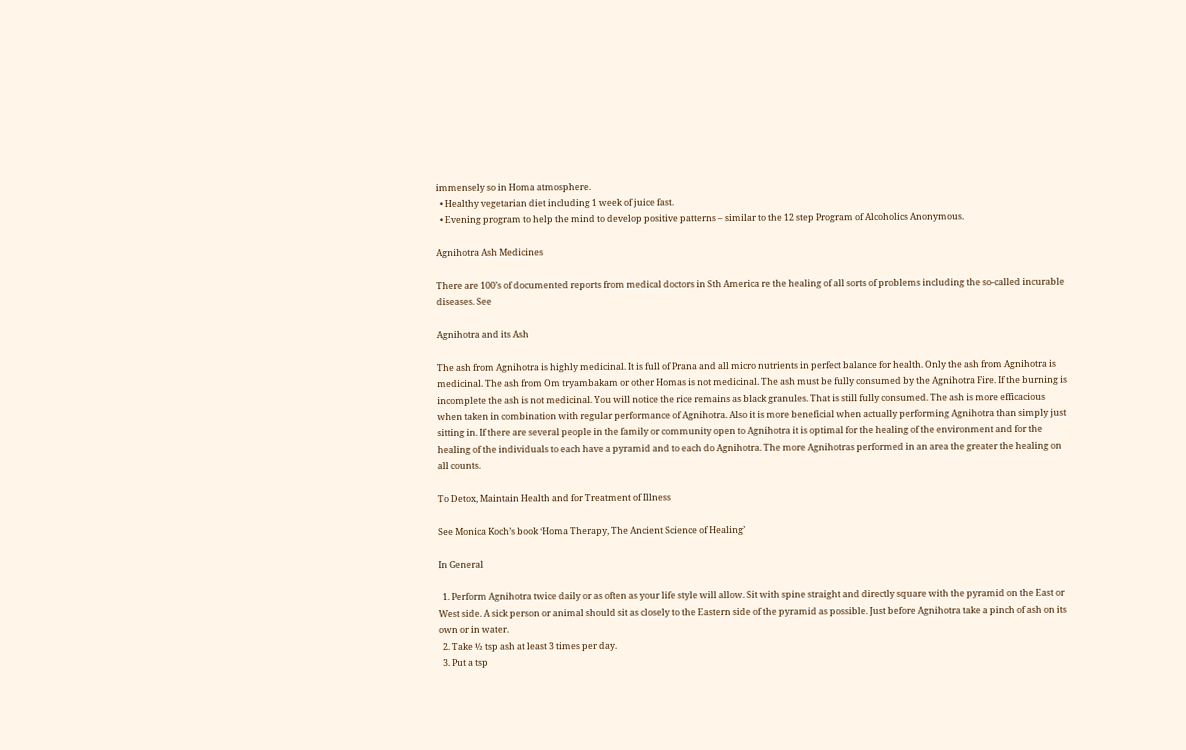immensely so in Homa atmosphere.
  • Healthy vegetarian diet including 1 week of juice fast.
  • Evening program to help the mind to develop positive patterns – similar to the 12 step Program of Alcoholics Anonymous.

Agnihotra Ash Medicines

There are 100’s of documented reports from medical doctors in Sth America re the healing of all sorts of problems including the so-called incurable diseases. See

Agnihotra and its Ash

The ash from Agnihotra is highly medicinal. It is full of Prana and all micro nutrients in perfect balance for health. Only the ash from Agnihotra is medicinal. The ash from Om tryambakam or other Homas is not medicinal. The ash must be fully consumed by the Agnihotra Fire. If the burning is incomplete the ash is not medicinal. You will notice the rice remains as black granules. That is still fully consumed. The ash is more efficacious when taken in combination with regular performance of Agnihotra. Also it is more beneficial when actually performing Agnihotra than simply just sitting in. If there are several people in the family or community open to Agnihotra it is optimal for the healing of the environment and for the healing of the individuals to each have a pyramid and to each do Agnihotra. The more Agnihotras performed in an area the greater the healing on all counts.

To Detox, Maintain Health and for Treatment of Illness

See Monica Koch’s book ‘Homa Therapy, The Ancient Science of Healing’

In General

  1. Perform Agnihotra twice daily or as often as your life style will allow. Sit with spine straight and directly square with the pyramid on the East or West side. A sick person or animal should sit as closely to the Eastern side of the pyramid as possible. Just before Agnihotra take a pinch of ash on its own or in water.
  2. Take ½ tsp ash at least 3 times per day.
  3. Put a tsp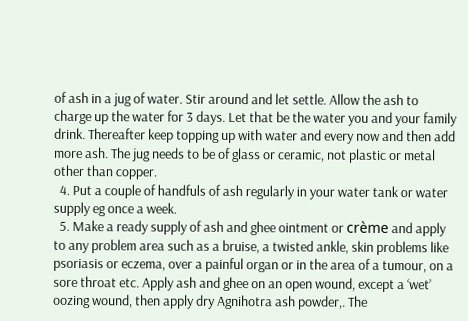of ash in a jug of water. Stir around and let settle. Allow the ash to charge up the water for 3 days. Let that be the water you and your family drink. Thereafter keep topping up with water and every now and then add more ash. The jug needs to be of glass or ceramic, not plastic or metal other than copper.
  4. Put a couple of handfuls of ash regularly in your water tank or water supply eg once a week.
  5. Make a ready supply of ash and ghee ointment or crème and apply to any problem area such as a bruise, a twisted ankle, skin problems like psoriasis or eczema, over a painful organ or in the area of a tumour, on a sore throat etc. Apply ash and ghee on an open wound, except a ‘wet’ oozing wound, then apply dry Agnihotra ash powder,. The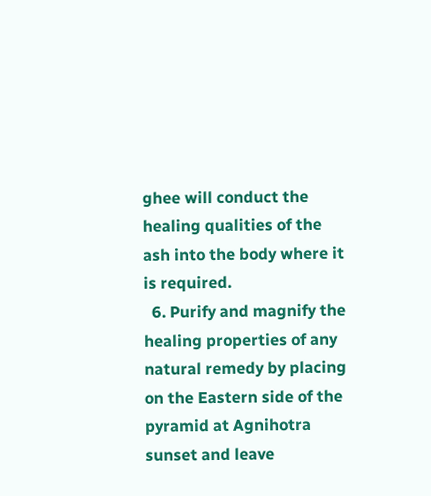ghee will conduct the healing qualities of the ash into the body where it is required.
  6. Purify and magnify the healing properties of any natural remedy by placing on the Eastern side of the pyramid at Agnihotra sunset and leave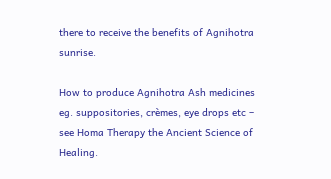there to receive the benefits of Agnihotra sunrise.

How to produce Agnihotra Ash medicines eg. suppositories, crèmes, eye drops etc – see Homa Therapy the Ancient Science of Healing.